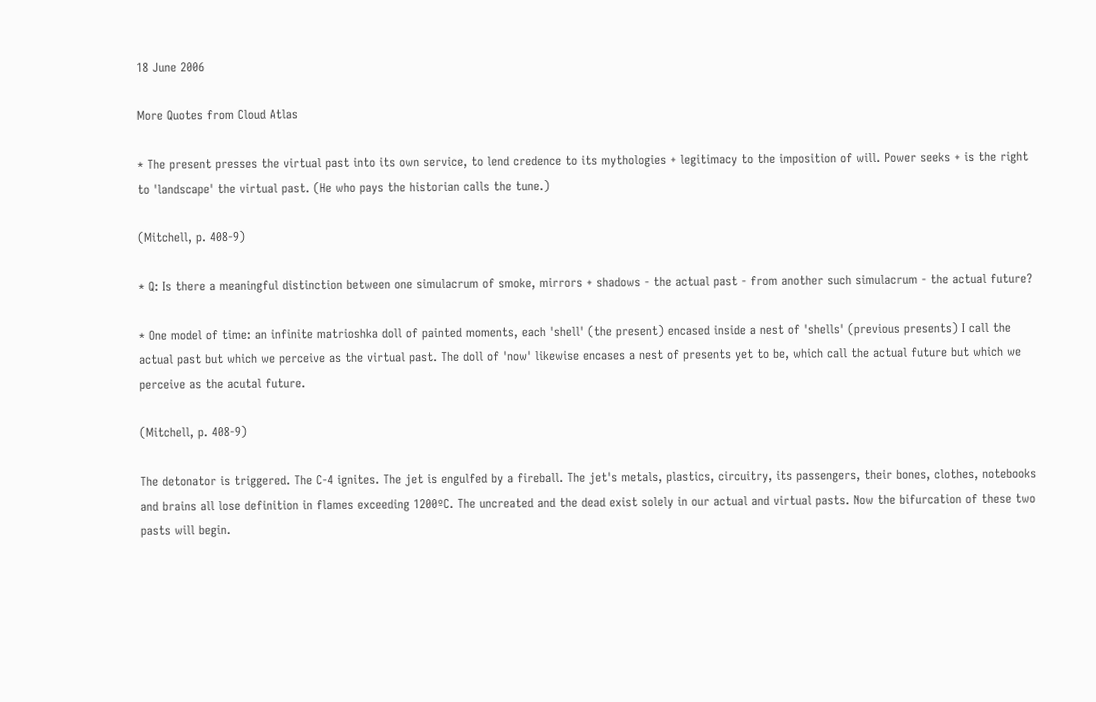18 June 2006

More Quotes from Cloud Atlas

* The present presses the virtual past into its own service, to lend credence to its mythologies + legitimacy to the imposition of will. Power seeks + is the right to 'landscape' the virtual past. (He who pays the historian calls the tune.)

(Mitchell, p. 408-9)

* Q: Is there a meaningful distinction between one simulacrum of smoke, mirrors + shadows - the actual past - from another such simulacrum - the actual future?

* One model of time: an infinite matrioshka doll of painted moments, each 'shell' (the present) encased inside a nest of 'shells' (previous presents) I call the actual past but which we perceive as the virtual past. The doll of 'now' likewise encases a nest of presents yet to be, which call the actual future but which we perceive as the acutal future.

(Mitchell, p. 408-9)

The detonator is triggered. The C-4 ignites. The jet is engulfed by a fireball. The jet's metals, plastics, circuitry, its passengers, their bones, clothes, notebooks and brains all lose definition in flames exceeding 1200ºC. The uncreated and the dead exist solely in our actual and virtual pasts. Now the bifurcation of these two pasts will begin.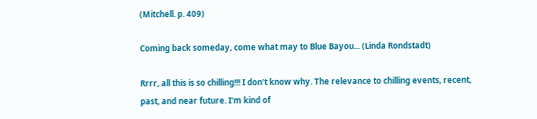(Mitchell. p. 409)

Coming back someday, come what may to Blue Bayou... (Linda Rondstadt)

Rrrr, all this is so chilling!!! I don't know why. The relevance to chilling events, recent, past, and near future. I'm kind of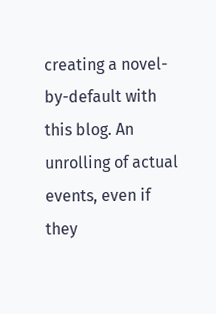creating a novel-by-default with this blog. An unrolling of actual events, even if they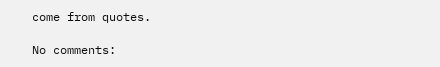come from quotes.

No comments: